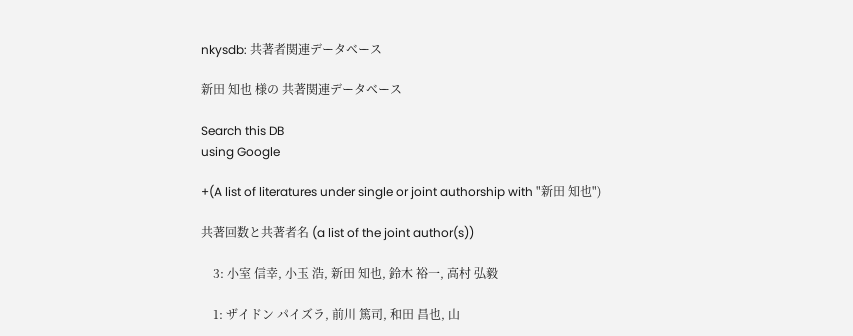nkysdb: 共著者関連データベース

新田 知也 様の 共著関連データベース

Search this DB
using Google

+(A list of literatures under single or joint authorship with "新田 知也")

共著回数と共著者名 (a list of the joint author(s))

    3: 小室 信幸, 小玉 浩, 新田 知也, 鈴木 裕一, 高村 弘毅

    1: ザイドン パイズラ, 前川 篤司, 和田 昌也, 山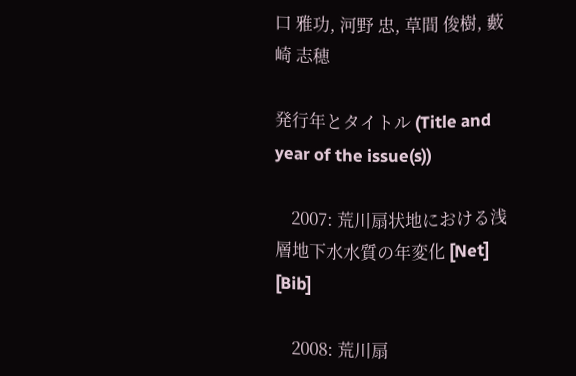口 雅功, 河野 忠, 草間 俊樹, 藪崎 志穂

発行年とタイトル (Title and year of the issue(s))

    2007: 荒川扇状地における浅層地下水水質の年変化 [Net] [Bib]

    2008: 荒川扇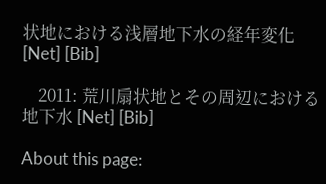状地における浅層地下水の経年変化 [Net] [Bib]

    2011: 荒川扇状地とその周辺における地下水 [Net] [Bib]

About this page: